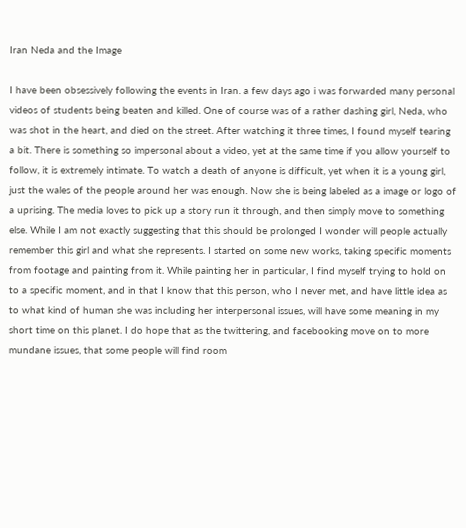Iran Neda and the Image

I have been obsessively following the events in Iran. a few days ago i was forwarded many personal videos of students being beaten and killed. One of course was of a rather dashing girl, Neda, who was shot in the heart, and died on the street. After watching it three times, I found myself tearing a bit. There is something so impersonal about a video, yet at the same time if you allow yourself to follow, it is extremely intimate. To watch a death of anyone is difficult, yet when it is a young girl, just the wales of the people around her was enough. Now she is being labeled as a image or logo of a uprising. The media loves to pick up a story run it through, and then simply move to something else. While I am not exactly suggesting that this should be prolonged I wonder will people actually remember this girl and what she represents. I started on some new works, taking specific moments from footage and painting from it. While painting her in particular, I find myself trying to hold on to a specific moment, and in that I know that this person, who I never met, and have little idea as to what kind of human she was including her interpersonal issues, will have some meaning in my short time on this planet. I do hope that as the twittering, and facebooking move on to more mundane issues, that some people will find room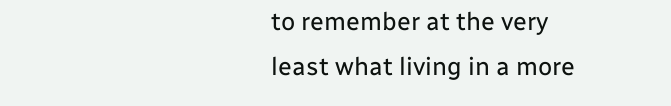to remember at the very least what living in a more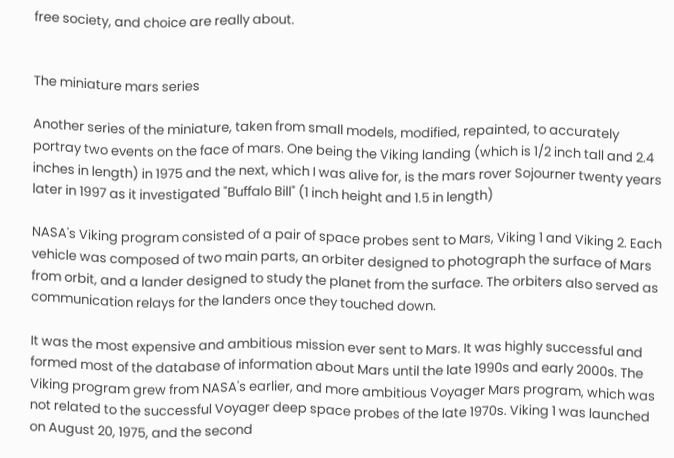free society, and choice are really about.


The miniature mars series

Another series of the miniature, taken from small models, modified, repainted, to accurately portray two events on the face of mars. One being the Viking landing (which is 1/2 inch tall and 2.4 inches in length) in 1975 and the next, which I was alive for, is the mars rover Sojourner twenty years later in 1997 as it investigated "Buffalo Bill" (1 inch height and 1.5 in length)

NASA's Viking program consisted of a pair of space probes sent to Mars, Viking 1 and Viking 2. Each vehicle was composed of two main parts, an orbiter designed to photograph the surface of Mars from orbit, and a lander designed to study the planet from the surface. The orbiters also served as communication relays for the landers once they touched down.

It was the most expensive and ambitious mission ever sent to Mars. It was highly successful and formed most of the database of information about Mars until the late 1990s and early 2000s. The Viking program grew from NASA's earlier, and more ambitious Voyager Mars program, which was not related to the successful Voyager deep space probes of the late 1970s. Viking 1 was launched on August 20, 1975, and the second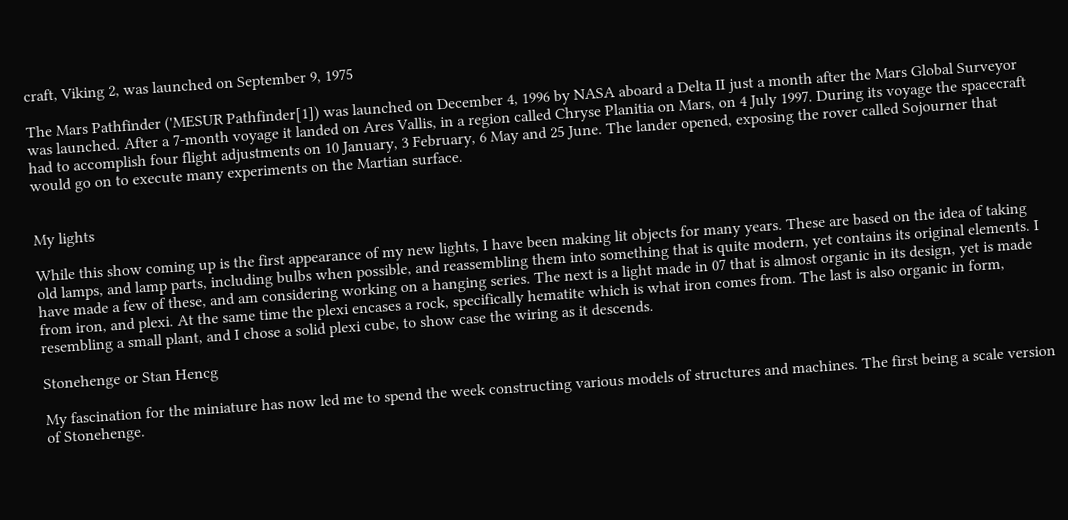craft, Viking 2, was launched on September 9, 1975

The Mars Pathfinder ('MESUR Pathfinder[1]) was launched on December 4, 1996 by NASA aboard a Delta II just a month after the Mars Global Surveyor was launched. After a 7-month voyage it landed on Ares Vallis, in a region called Chryse Planitia on Mars, on 4 July 1997. During its voyage the spacecraft had to accomplish four flight adjustments on 10 January, 3 February, 6 May and 25 June. The lander opened, exposing the rover called Sojourner that would go on to execute many experiments on the Martian surface.


My lights

While this show coming up is the first appearance of my new lights, I have been making lit objects for many years. These are based on the idea of taking old lamps, and lamp parts, including bulbs when possible, and reassembling them into something that is quite modern, yet contains its original elements. I have made a few of these, and am considering working on a hanging series. The next is a light made in 07 that is almost organic in its design, yet is made from iron, and plexi. At the same time the plexi encases a rock, specifically hematite which is what iron comes from. The last is also organic in form, resembling a small plant, and I chose a solid plexi cube, to show case the wiring as it descends.

Stonehenge or Stan Hencg

My fascination for the miniature has now led me to spend the week constructing various models of structures and machines. The first being a scale version of Stonehenge.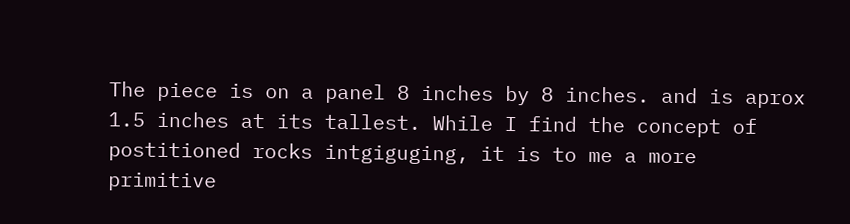The piece is on a panel 8 inches by 8 inches. and is aprox 1.5 inches at its tallest. While I find the concept of postitioned rocks intgiguging, it is to me a more primitive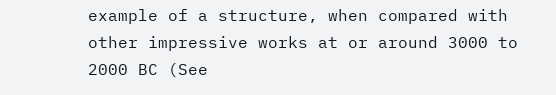example of a structure, when compared with other impressive works at or around 3000 to 2000 BC (See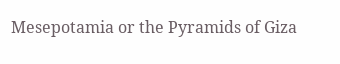Mesepotamia or the Pyramids of Giza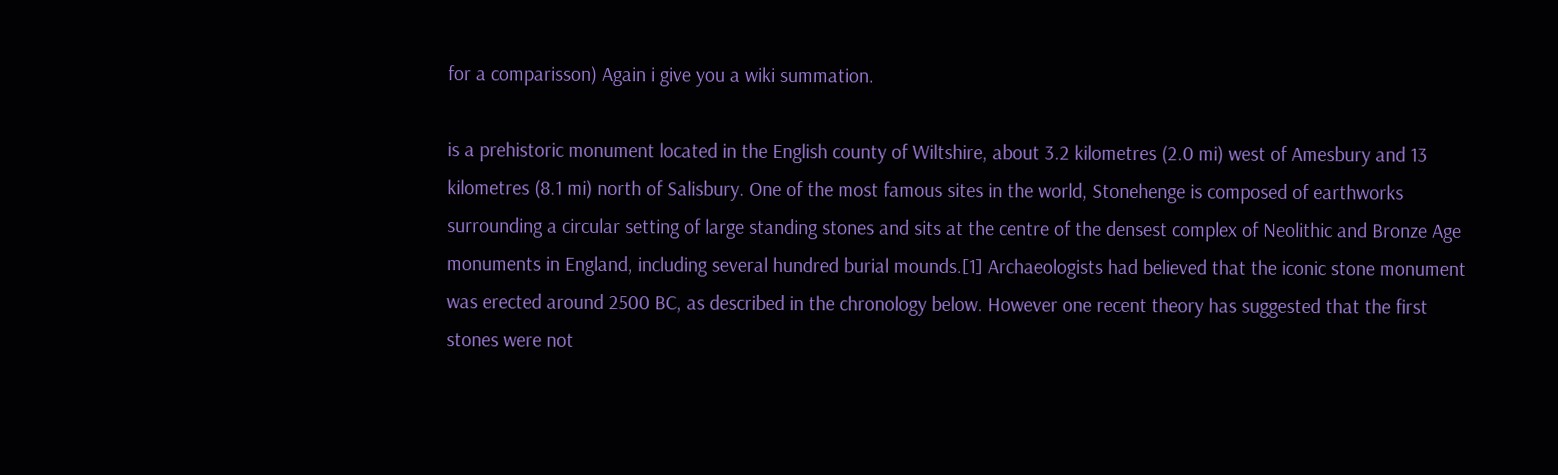for a comparisson) Again i give you a wiki summation.

is a prehistoric monument located in the English county of Wiltshire, about 3.2 kilometres (2.0 mi) west of Amesbury and 13 kilometres (8.1 mi) north of Salisbury. One of the most famous sites in the world, Stonehenge is composed of earthworks surrounding a circular setting of large standing stones and sits at the centre of the densest complex of Neolithic and Bronze Age monuments in England, including several hundred burial mounds.[1] Archaeologists had believed that the iconic stone monument was erected around 2500 BC, as described in the chronology below. However one recent theory has suggested that the first stones were not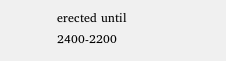erected until 2400-2200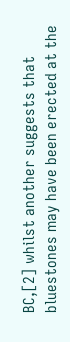BC,[2] whilst another suggests that bluestones may have been erected at the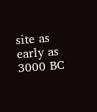site as early as 3000 BC